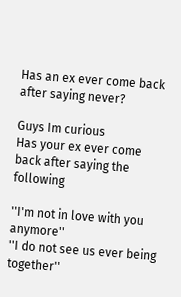Has an ex ever come back after saying never?

Guys Im curious
Has your ex ever come back after saying the following

''I'm not in love with you anymore''
''I do not see us ever being together''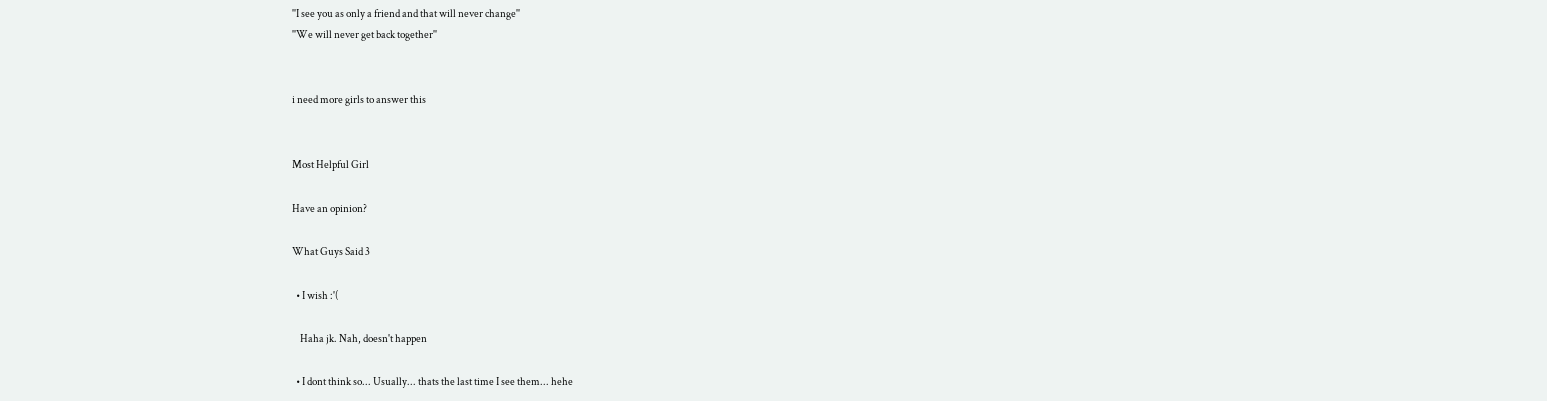''I see you as only a friend and that will never change''
''We will never get back together''


i need more girls to answer this


Most Helpful Girl

Have an opinion?

What Guys Said 3

  • I wish :'(

    Haha jk. Nah, doesn't happen

  • I dont think so... Usually... thats the last time I see them... hehe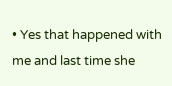• Yes that happened with me and last time she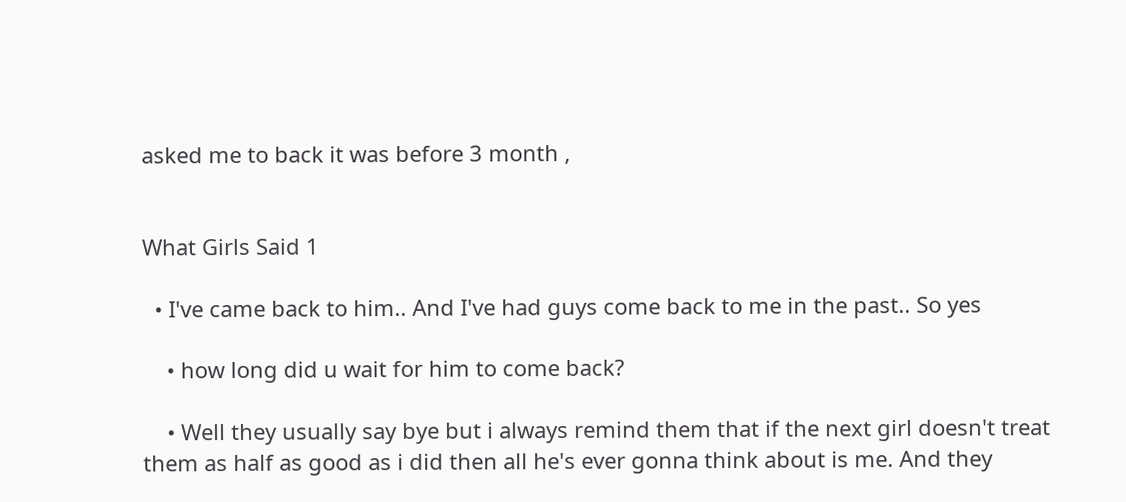asked me to back it was before 3 month ,


What Girls Said 1

  • I've came back to him.. And I've had guys come back to me in the past.. So yes

    • how long did u wait for him to come back?

    • Well they usually say bye but i always remind them that if the next girl doesn't treat them as half as good as i did then all he's ever gonna think about is me. And they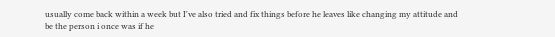usually come back within a week but I've also tried and fix things before he leaves like changing my attitude and be the person i once was if he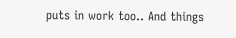puts in work too.. And things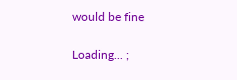would be fine

Loading... ;